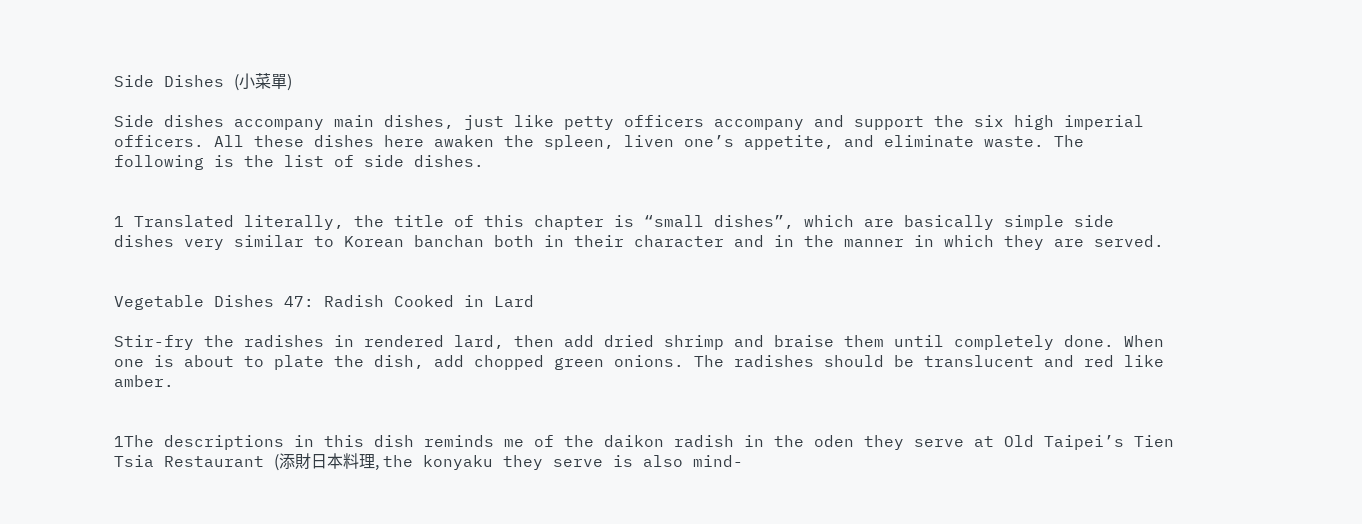Side Dishes (小菜單)

Side dishes accompany main dishes, just like petty officers accompany and support the six high imperial officers. All these dishes here awaken the spleen, liven one’s appetite, and eliminate waste. The following is the list of side dishes.


1 Translated literally, the title of this chapter is “small dishes”, which are basically simple side dishes very similar to Korean banchan both in their character and in the manner in which they are served.


Vegetable Dishes 47: Radish Cooked in Lard

Stir-fry the radishes in rendered lard, then add dried shrimp and braise them until completely done. When one is about to plate the dish, add chopped green onions. The radishes should be translucent and red like amber.


1The descriptions in this dish reminds me of the daikon radish in the oden they serve at Old Taipei’s Tien Tsia Restaurant (添財日本料理, the konyaku they serve is also mind-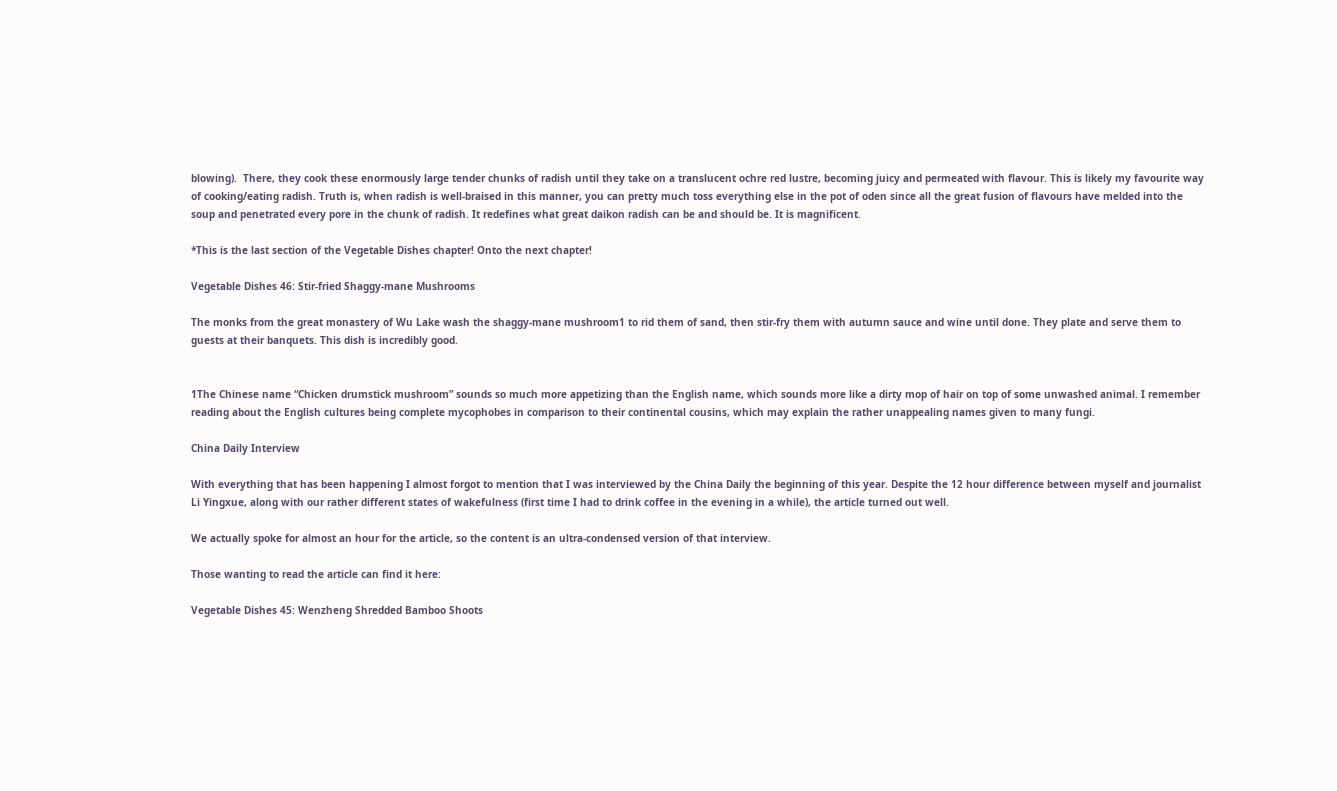blowing).  There, they cook these enormously large tender chunks of radish until they take on a translucent ochre red lustre, becoming juicy and permeated with flavour. This is likely my favourite way of cooking/eating radish. Truth is, when radish is well-braised in this manner, you can pretty much toss everything else in the pot of oden since all the great fusion of flavours have melded into the soup and penetrated every pore in the chunk of radish. It redefines what great daikon radish can be and should be. It is magnificent.

*This is the last section of the Vegetable Dishes chapter! Onto the next chapter!

Vegetable Dishes 46: Stir-fried Shaggy-mane Mushrooms

The monks from the great monastery of Wu Lake wash the shaggy-mane mushroom1 to rid them of sand, then stir-fry them with autumn sauce and wine until done. They plate and serve them to guests at their banquets. This dish is incredibly good.


1The Chinese name “Chicken drumstick mushroom” sounds so much more appetizing than the English name, which sounds more like a dirty mop of hair on top of some unwashed animal. I remember reading about the English cultures being complete mycophobes in comparison to their continental cousins, which may explain the rather unappealing names given to many fungi.

China Daily Interview

With everything that has been happening I almost forgot to mention that I was interviewed by the China Daily the beginning of this year. Despite the 12 hour difference between myself and journalist Li Yingxue, along with our rather different states of wakefulness (first time I had to drink coffee in the evening in a while), the article turned out well.

We actually spoke for almost an hour for the article, so the content is an ultra-condensed version of that interview.

Those wanting to read the article can find it here:

Vegetable Dishes 45: Wenzheng Shredded Bamboo Shoots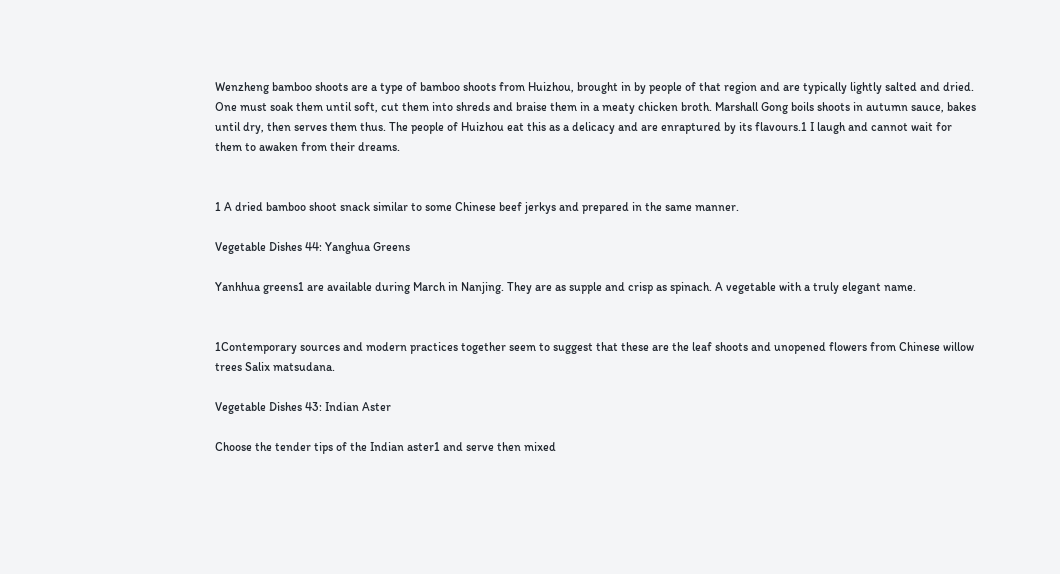Wenzheng bamboo shoots are a type of bamboo shoots from Huizhou, brought in by people of that region and are typically lightly salted and dried. One must soak them until soft, cut them into shreds and braise them in a meaty chicken broth. Marshall Gong boils shoots in autumn sauce, bakes until dry, then serves them thus. The people of Huizhou eat this as a delicacy and are enraptured by its flavours.1 I laugh and cannot wait for them to awaken from their dreams.


1 A dried bamboo shoot snack similar to some Chinese beef jerkys and prepared in the same manner.

Vegetable Dishes 44: Yanghua Greens

Yanhhua greens1 are available during March in Nanjing. They are as supple and crisp as spinach. A vegetable with a truly elegant name.


1Contemporary sources and modern practices together seem to suggest that these are the leaf shoots and unopened flowers from Chinese willow trees Salix matsudana.

Vegetable Dishes 43: Indian Aster

Choose the tender tips of the Indian aster1 and serve then mixed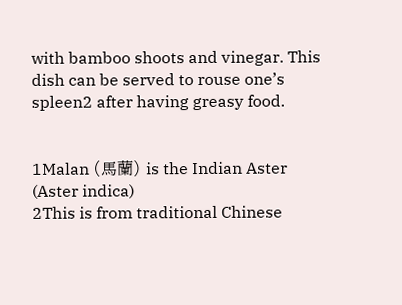with bamboo shoots and vinegar. This dish can be served to rouse one’s spleen2 after having greasy food.


1Malan (馬蘭) is the Indian Aster (Aster indica)
2This is from traditional Chinese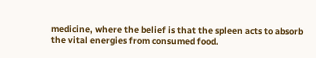medicine, where the belief is that the spleen acts to absorb the vital energies from consumed food.